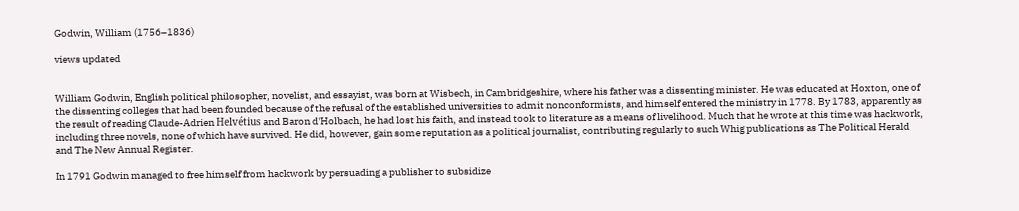Godwin, William (1756–1836)

views updated


William Godwin, English political philosopher, novelist, and essayist, was born at Wisbech, in Cambridgeshire, where his father was a dissenting minister. He was educated at Hoxton, one of the dissenting colleges that had been founded because of the refusal of the established universities to admit nonconformists, and himself entered the ministry in 1778. By 1783, apparently as the result of reading Claude-Adrien Helvétius and Baron d'Holbach, he had lost his faith, and instead took to literature as a means of livelihood. Much that he wrote at this time was hackwork, including three novels, none of which have survived. He did, however, gain some reputation as a political journalist, contributing regularly to such Whig publications as The Political Herald and The New Annual Register.

In 1791 Godwin managed to free himself from hackwork by persuading a publisher to subsidize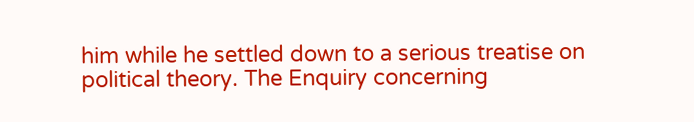him while he settled down to a serious treatise on political theory. The Enquiry concerning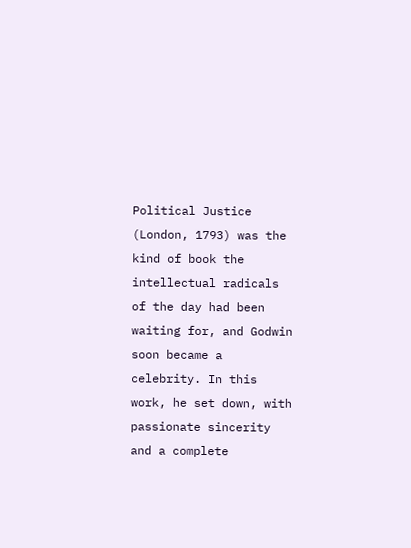Political Justice (London, 1793) was the kind of book the intellectual radicals of the day had been waiting for, and Godwin soon became a celebrity. In this work, he set down, with passionate sincerity and a complete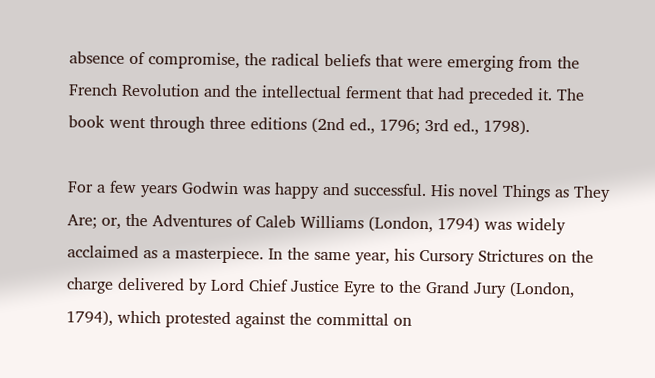absence of compromise, the radical beliefs that were emerging from the French Revolution and the intellectual ferment that had preceded it. The book went through three editions (2nd ed., 1796; 3rd ed., 1798).

For a few years Godwin was happy and successful. His novel Things as They Are; or, the Adventures of Caleb Williams (London, 1794) was widely acclaimed as a masterpiece. In the same year, his Cursory Strictures on the charge delivered by Lord Chief Justice Eyre to the Grand Jury (London, 1794), which protested against the committal on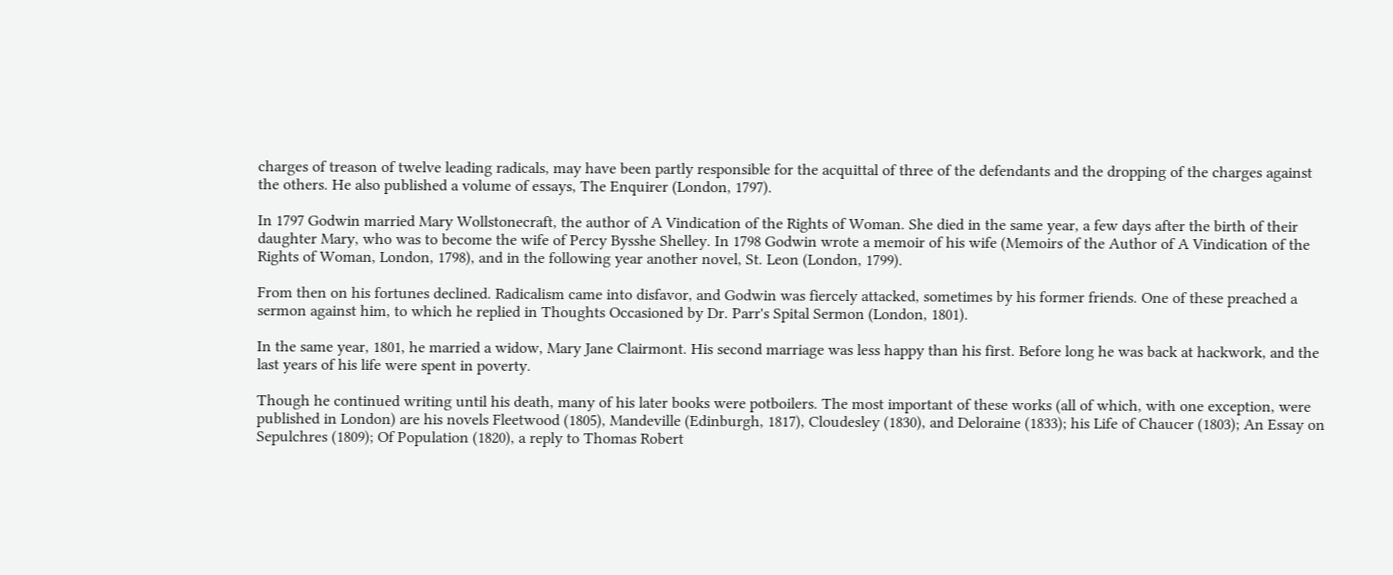charges of treason of twelve leading radicals, may have been partly responsible for the acquittal of three of the defendants and the dropping of the charges against the others. He also published a volume of essays, The Enquirer (London, 1797).

In 1797 Godwin married Mary Wollstonecraft, the author of A Vindication of the Rights of Woman. She died in the same year, a few days after the birth of their daughter Mary, who was to become the wife of Percy Bysshe Shelley. In 1798 Godwin wrote a memoir of his wife (Memoirs of the Author of A Vindication of the Rights of Woman, London, 1798), and in the following year another novel, St. Leon (London, 1799).

From then on his fortunes declined. Radicalism came into disfavor, and Godwin was fiercely attacked, sometimes by his former friends. One of these preached a sermon against him, to which he replied in Thoughts Occasioned by Dr. Parr's Spital Sermon (London, 1801).

In the same year, 1801, he married a widow, Mary Jane Clairmont. His second marriage was less happy than his first. Before long he was back at hackwork, and the last years of his life were spent in poverty.

Though he continued writing until his death, many of his later books were potboilers. The most important of these works (all of which, with one exception, were published in London) are his novels Fleetwood (1805), Mandeville (Edinburgh, 1817), Cloudesley (1830), and Deloraine (1833); his Life of Chaucer (1803); An Essay on Sepulchres (1809); Of Population (1820), a reply to Thomas Robert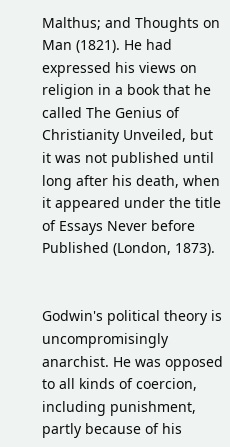Malthus; and Thoughts on Man (1821). He had expressed his views on religion in a book that he called The Genius of Christianity Unveiled, but it was not published until long after his death, when it appeared under the title of Essays Never before Published (London, 1873).


Godwin's political theory is uncompromisingly anarchist. He was opposed to all kinds of coercion, including punishment, partly because of his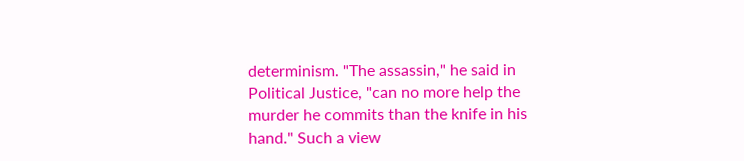determinism. "The assassin," he said in Political Justice, "can no more help the murder he commits than the knife in his hand." Such a view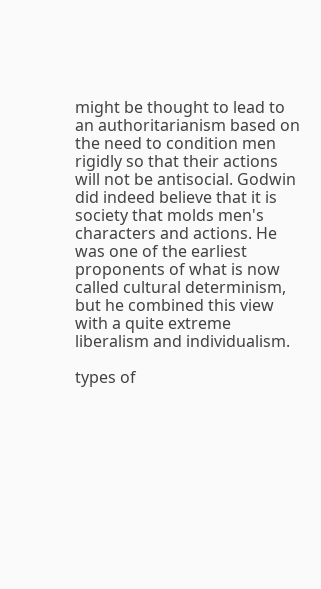might be thought to lead to an authoritarianism based on the need to condition men rigidly so that their actions will not be antisocial. Godwin did indeed believe that it is society that molds men's characters and actions. He was one of the earliest proponents of what is now called cultural determinism, but he combined this view with a quite extreme liberalism and individualism.

types of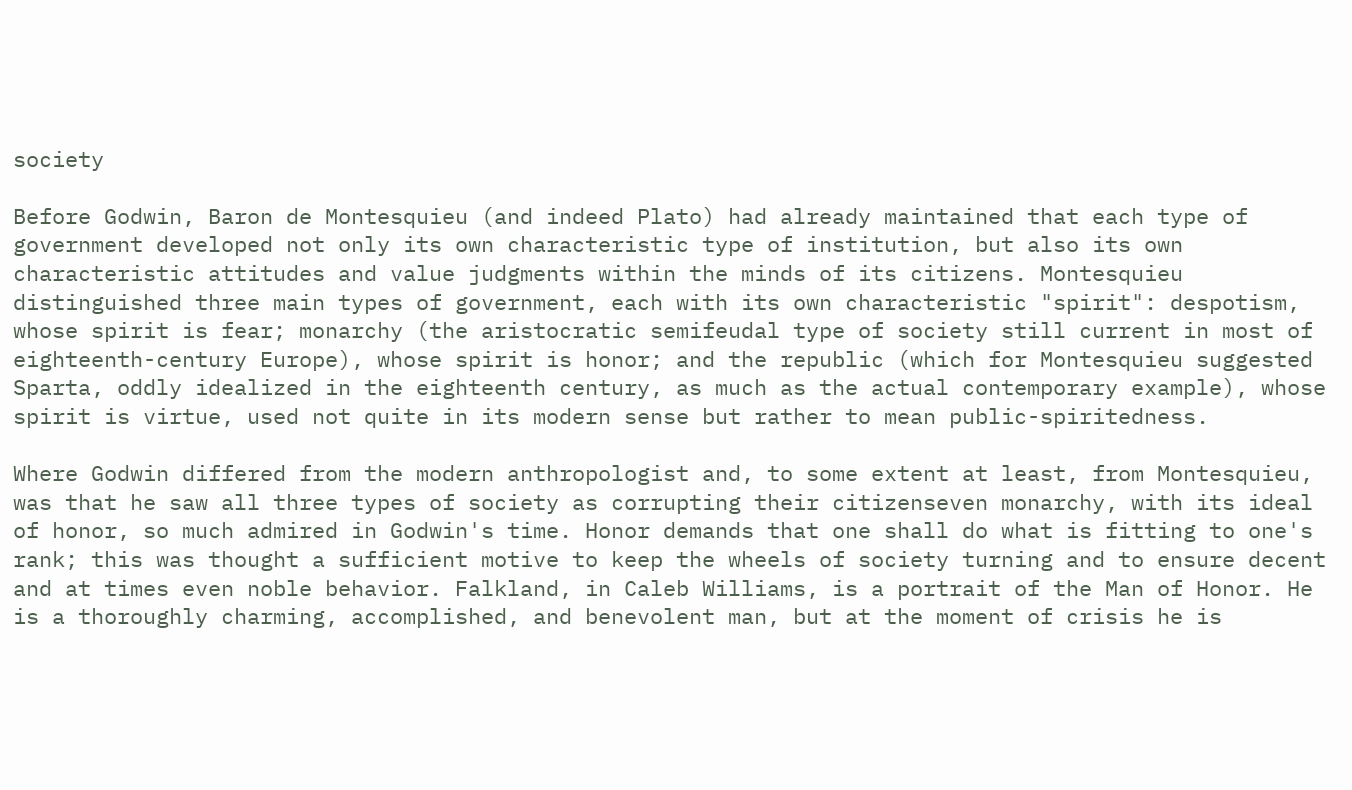society

Before Godwin, Baron de Montesquieu (and indeed Plato) had already maintained that each type of government developed not only its own characteristic type of institution, but also its own characteristic attitudes and value judgments within the minds of its citizens. Montesquieu distinguished three main types of government, each with its own characteristic "spirit": despotism, whose spirit is fear; monarchy (the aristocratic semifeudal type of society still current in most of eighteenth-century Europe), whose spirit is honor; and the republic (which for Montesquieu suggested Sparta, oddly idealized in the eighteenth century, as much as the actual contemporary example), whose spirit is virtue, used not quite in its modern sense but rather to mean public-spiritedness.

Where Godwin differed from the modern anthropologist and, to some extent at least, from Montesquieu, was that he saw all three types of society as corrupting their citizenseven monarchy, with its ideal of honor, so much admired in Godwin's time. Honor demands that one shall do what is fitting to one's rank; this was thought a sufficient motive to keep the wheels of society turning and to ensure decent and at times even noble behavior. Falkland, in Caleb Williams, is a portrait of the Man of Honor. He is a thoroughly charming, accomplished, and benevolent man, but at the moment of crisis he is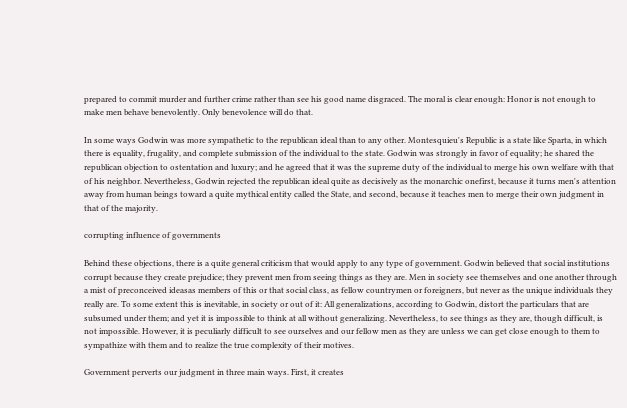prepared to commit murder and further crime rather than see his good name disgraced. The moral is clear enough: Honor is not enough to make men behave benevolently. Only benevolence will do that.

In some ways Godwin was more sympathetic to the republican ideal than to any other. Montesquieu's Republic is a state like Sparta, in which there is equality, frugality, and complete submission of the individual to the state. Godwin was strongly in favor of equality; he shared the republican objection to ostentation and luxury; and he agreed that it was the supreme duty of the individual to merge his own welfare with that of his neighbor. Nevertheless, Godwin rejected the republican ideal quite as decisively as the monarchic onefirst, because it turns men's attention away from human beings toward a quite mythical entity called the State, and second, because it teaches men to merge their own judgment in that of the majority.

corrupting influence of governments

Behind these objections, there is a quite general criticism that would apply to any type of government. Godwin believed that social institutions corrupt because they create prejudice; they prevent men from seeing things as they are. Men in society see themselves and one another through a mist of preconceived ideasas members of this or that social class, as fellow countrymen or foreigners, but never as the unique individuals they really are. To some extent this is inevitable, in society or out of it: All generalizations, according to Godwin, distort the particulars that are subsumed under them; and yet it is impossible to think at all without generalizing. Nevertheless, to see things as they are, though difficult, is not impossible. However, it is peculiarly difficult to see ourselves and our fellow men as they are unless we can get close enough to them to sympathize with them and to realize the true complexity of their motives.

Government perverts our judgment in three main ways. First, it creates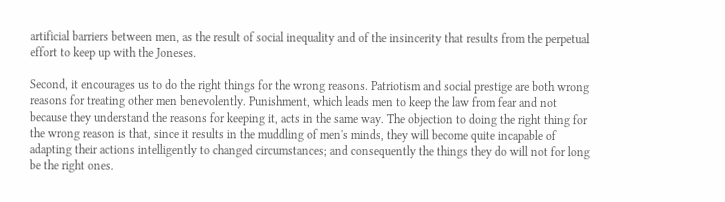artificial barriers between men, as the result of social inequality and of the insincerity that results from the perpetual effort to keep up with the Joneses.

Second, it encourages us to do the right things for the wrong reasons. Patriotism and social prestige are both wrong reasons for treating other men benevolently. Punishment, which leads men to keep the law from fear and not because they understand the reasons for keeping it, acts in the same way. The objection to doing the right thing for the wrong reason is that, since it results in the muddling of men's minds, they will become quite incapable of adapting their actions intelligently to changed circumstances; and consequently the things they do will not for long be the right ones.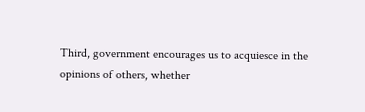Third, government encourages us to acquiesce in the opinions of others, whether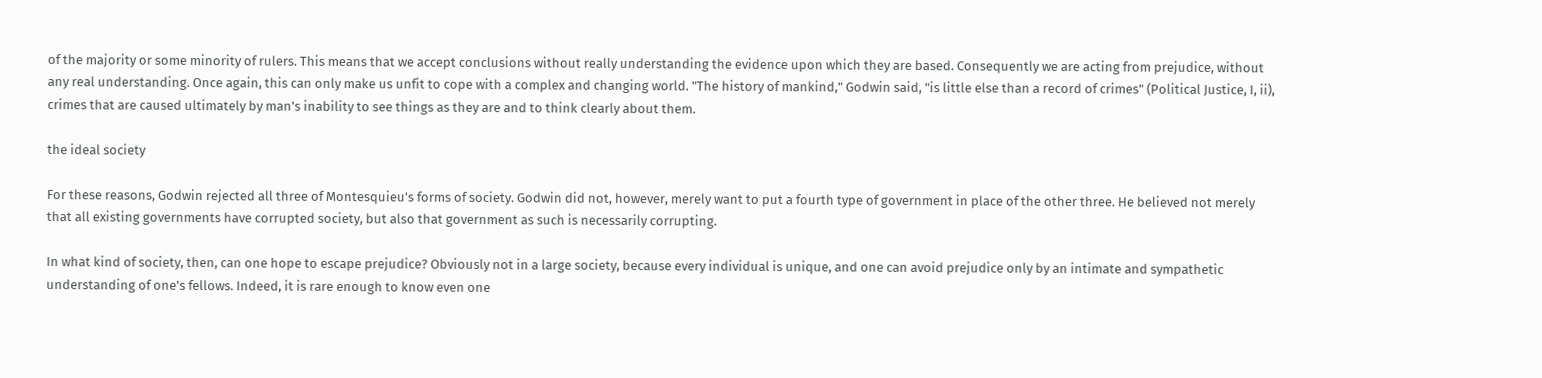of the majority or some minority of rulers. This means that we accept conclusions without really understanding the evidence upon which they are based. Consequently we are acting from prejudice, without any real understanding. Once again, this can only make us unfit to cope with a complex and changing world. "The history of mankind," Godwin said, "is little else than a record of crimes" (Political Justice, I, ii), crimes that are caused ultimately by man's inability to see things as they are and to think clearly about them.

the ideal society

For these reasons, Godwin rejected all three of Montesquieu's forms of society. Godwin did not, however, merely want to put a fourth type of government in place of the other three. He believed not merely that all existing governments have corrupted society, but also that government as such is necessarily corrupting.

In what kind of society, then, can one hope to escape prejudice? Obviously not in a large society, because every individual is unique, and one can avoid prejudice only by an intimate and sympathetic understanding of one's fellows. Indeed, it is rare enough to know even one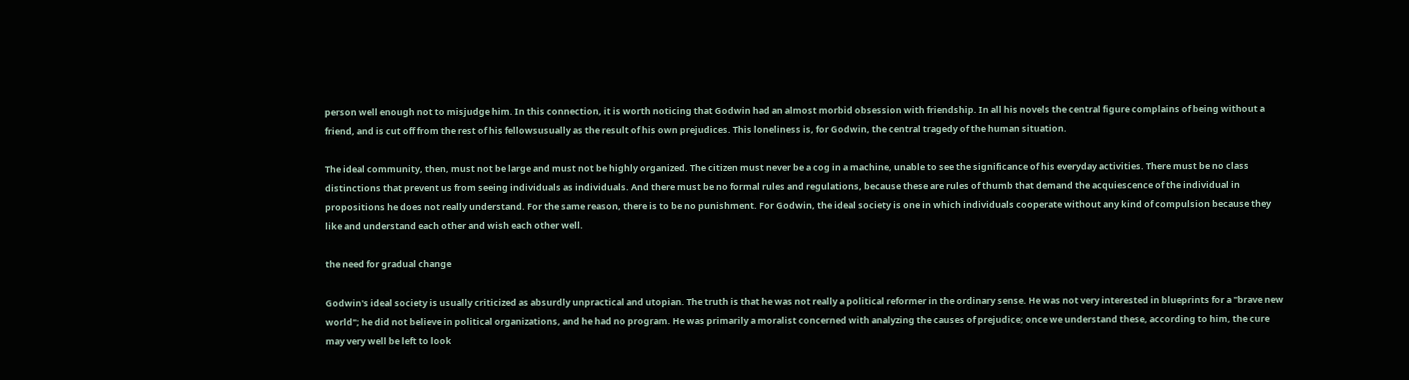person well enough not to misjudge him. In this connection, it is worth noticing that Godwin had an almost morbid obsession with friendship. In all his novels the central figure complains of being without a friend, and is cut off from the rest of his fellowsusually as the result of his own prejudices. This loneliness is, for Godwin, the central tragedy of the human situation.

The ideal community, then, must not be large and must not be highly organized. The citizen must never be a cog in a machine, unable to see the significance of his everyday activities. There must be no class distinctions that prevent us from seeing individuals as individuals. And there must be no formal rules and regulations, because these are rules of thumb that demand the acquiescence of the individual in propositions he does not really understand. For the same reason, there is to be no punishment. For Godwin, the ideal society is one in which individuals cooperate without any kind of compulsion because they like and understand each other and wish each other well.

the need for gradual change

Godwin's ideal society is usually criticized as absurdly unpractical and utopian. The truth is that he was not really a political reformer in the ordinary sense. He was not very interested in blueprints for a "brave new world"; he did not believe in political organizations, and he had no program. He was primarily a moralist concerned with analyzing the causes of prejudice; once we understand these, according to him, the cure may very well be left to look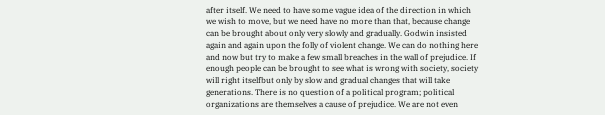after itself. We need to have some vague idea of the direction in which we wish to move, but we need have no more than that, because change can be brought about only very slowly and gradually. Godwin insisted again and again upon the folly of violent change. We can do nothing here and now but try to make a few small breaches in the wall of prejudice. If enough people can be brought to see what is wrong with society, society will right itselfbut only by slow and gradual changes that will take generations. There is no question of a political program; political organizations are themselves a cause of prejudice. We are not even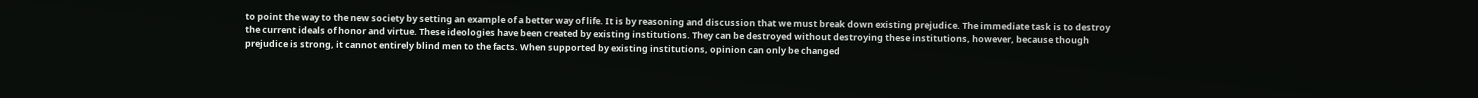to point the way to the new society by setting an example of a better way of life. It is by reasoning and discussion that we must break down existing prejudice. The immediate task is to destroy the current ideals of honor and virtue. These ideologies have been created by existing institutions. They can be destroyed without destroying these institutions, however, because though prejudice is strong, it cannot entirely blind men to the facts. When supported by existing institutions, opinion can only be changed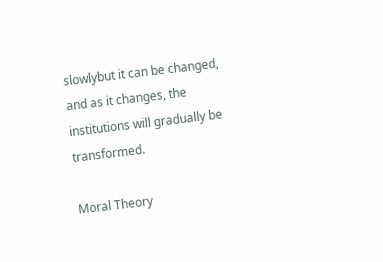slowlybut it can be changed, and as it changes, the institutions will gradually be transformed.

Moral Theory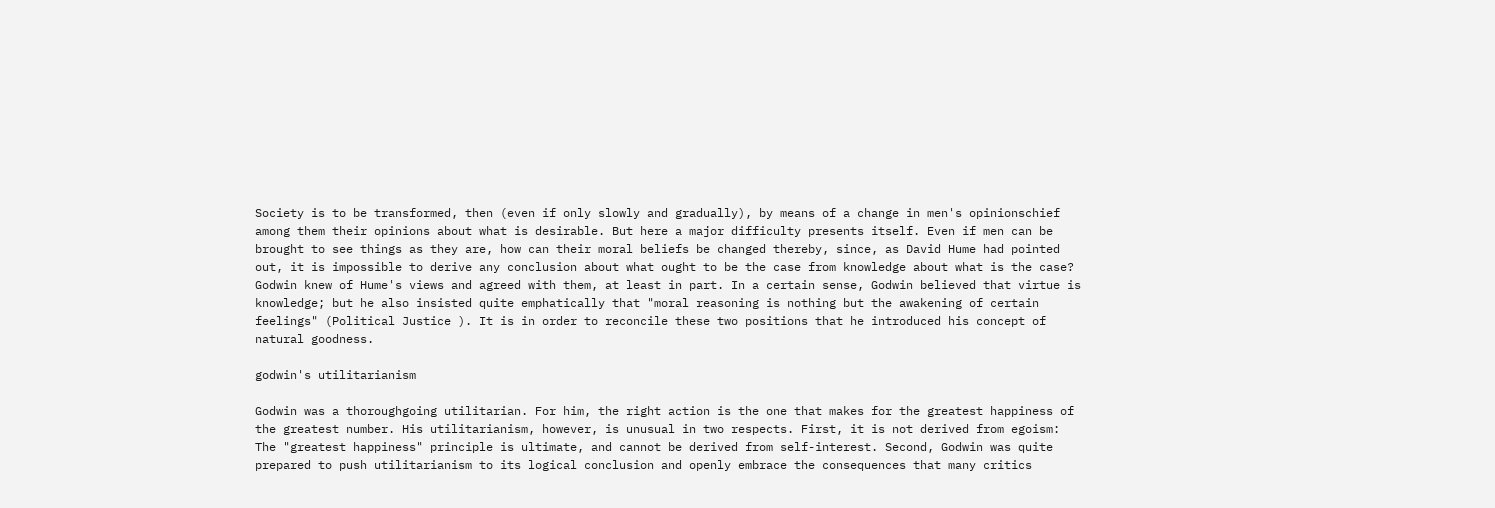Society is to be transformed, then (even if only slowly and gradually), by means of a change in men's opinionschief among them their opinions about what is desirable. But here a major difficulty presents itself. Even if men can be brought to see things as they are, how can their moral beliefs be changed thereby, since, as David Hume had pointed out, it is impossible to derive any conclusion about what ought to be the case from knowledge about what is the case? Godwin knew of Hume's views and agreed with them, at least in part. In a certain sense, Godwin believed that virtue is knowledge; but he also insisted quite emphatically that "moral reasoning is nothing but the awakening of certain feelings" (Political Justice ). It is in order to reconcile these two positions that he introduced his concept of natural goodness.

godwin's utilitarianism

Godwin was a thoroughgoing utilitarian. For him, the right action is the one that makes for the greatest happiness of the greatest number. His utilitarianism, however, is unusual in two respects. First, it is not derived from egoism: The "greatest happiness" principle is ultimate, and cannot be derived from self-interest. Second, Godwin was quite prepared to push utilitarianism to its logical conclusion and openly embrace the consequences that many critics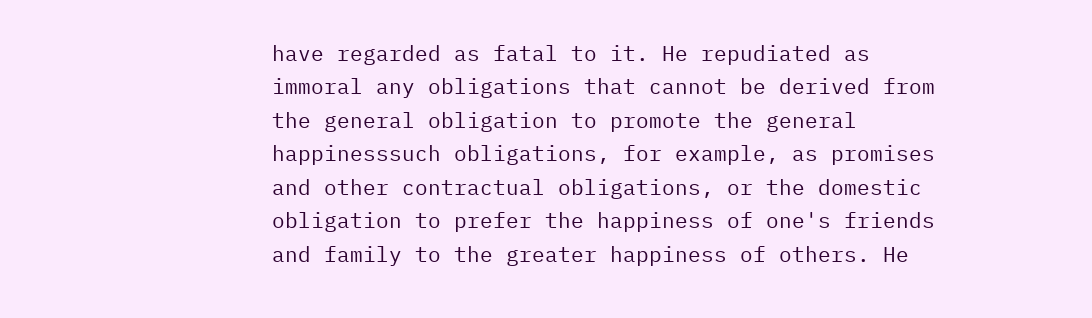have regarded as fatal to it. He repudiated as immoral any obligations that cannot be derived from the general obligation to promote the general happinesssuch obligations, for example, as promises and other contractual obligations, or the domestic obligation to prefer the happiness of one's friends and family to the greater happiness of others. He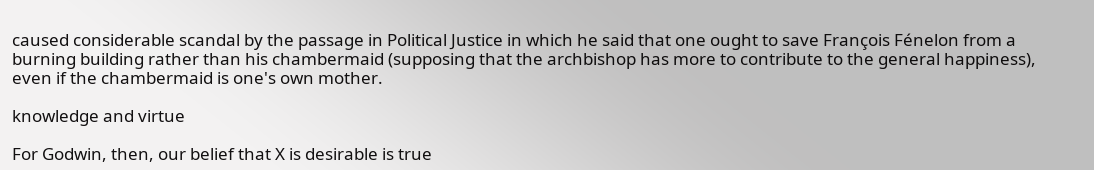caused considerable scandal by the passage in Political Justice in which he said that one ought to save François Fénelon from a burning building rather than his chambermaid (supposing that the archbishop has more to contribute to the general happiness), even if the chambermaid is one's own mother.

knowledge and virtue

For Godwin, then, our belief that X is desirable is true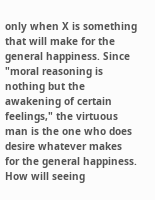only when X is something that will make for the general happiness. Since "moral reasoning is nothing but the awakening of certain feelings," the virtuous man is the one who does desire whatever makes for the general happiness. How will seeing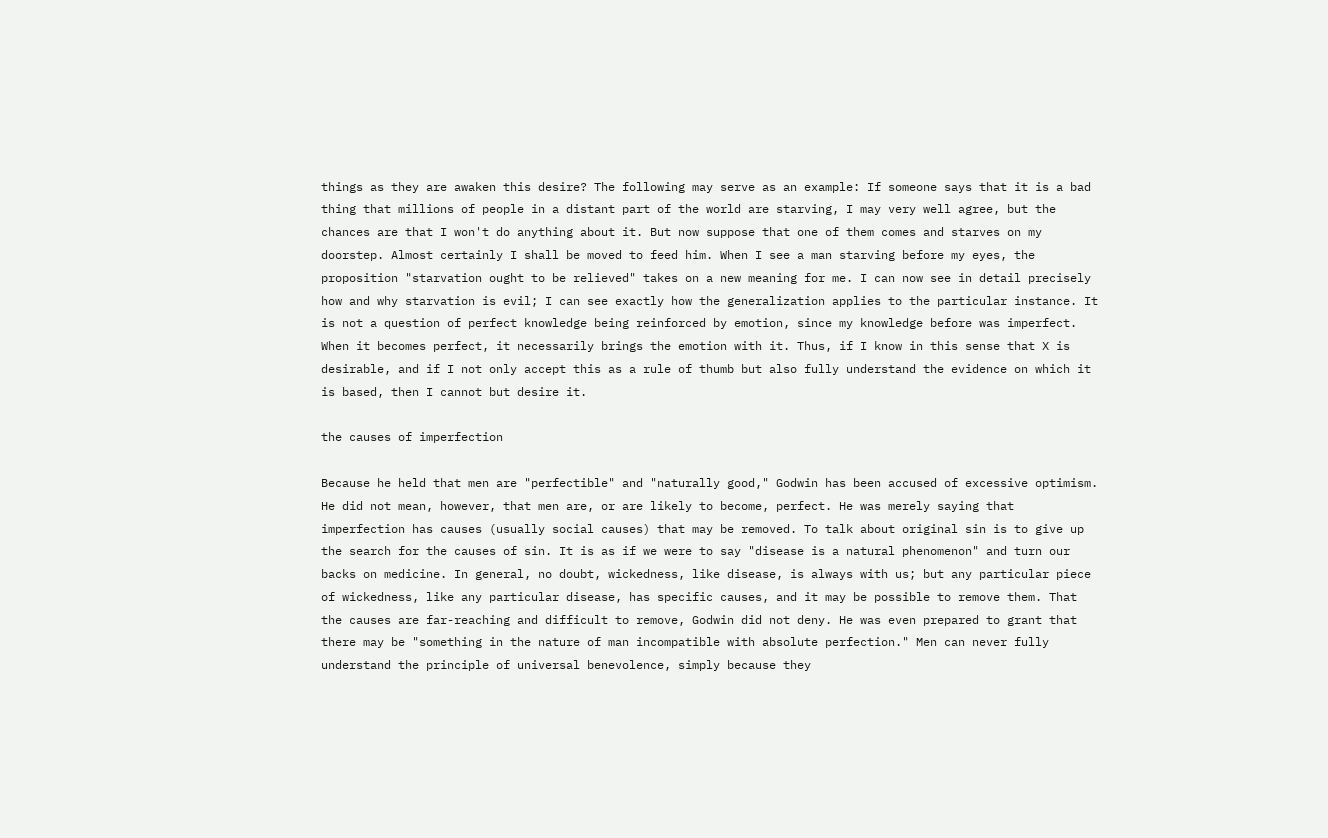things as they are awaken this desire? The following may serve as an example: If someone says that it is a bad thing that millions of people in a distant part of the world are starving, I may very well agree, but the chances are that I won't do anything about it. But now suppose that one of them comes and starves on my doorstep. Almost certainly I shall be moved to feed him. When I see a man starving before my eyes, the proposition "starvation ought to be relieved" takes on a new meaning for me. I can now see in detail precisely how and why starvation is evil; I can see exactly how the generalization applies to the particular instance. It is not a question of perfect knowledge being reinforced by emotion, since my knowledge before was imperfect. When it becomes perfect, it necessarily brings the emotion with it. Thus, if I know in this sense that X is desirable, and if I not only accept this as a rule of thumb but also fully understand the evidence on which it is based, then I cannot but desire it.

the causes of imperfection

Because he held that men are "perfectible" and "naturally good," Godwin has been accused of excessive optimism. He did not mean, however, that men are, or are likely to become, perfect. He was merely saying that imperfection has causes (usually social causes) that may be removed. To talk about original sin is to give up the search for the causes of sin. It is as if we were to say "disease is a natural phenomenon" and turn our backs on medicine. In general, no doubt, wickedness, like disease, is always with us; but any particular piece of wickedness, like any particular disease, has specific causes, and it may be possible to remove them. That the causes are far-reaching and difficult to remove, Godwin did not deny. He was even prepared to grant that there may be "something in the nature of man incompatible with absolute perfection." Men can never fully understand the principle of universal benevolence, simply because they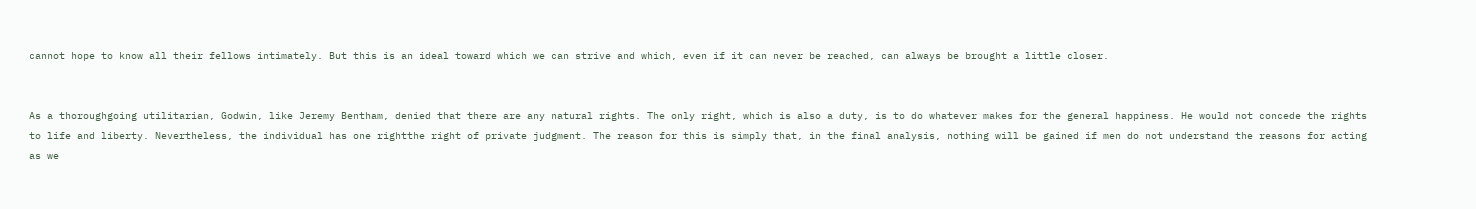cannot hope to know all their fellows intimately. But this is an ideal toward which we can strive and which, even if it can never be reached, can always be brought a little closer.


As a thoroughgoing utilitarian, Godwin, like Jeremy Bentham, denied that there are any natural rights. The only right, which is also a duty, is to do whatever makes for the general happiness. He would not concede the rights to life and liberty. Nevertheless, the individual has one rightthe right of private judgment. The reason for this is simply that, in the final analysis, nothing will be gained if men do not understand the reasons for acting as we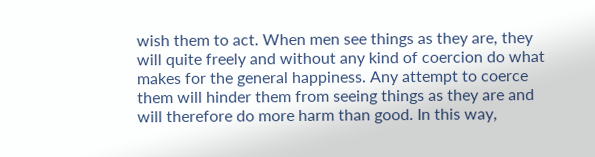wish them to act. When men see things as they are, they will quite freely and without any kind of coercion do what makes for the general happiness. Any attempt to coerce them will hinder them from seeing things as they are and will therefore do more harm than good. In this way,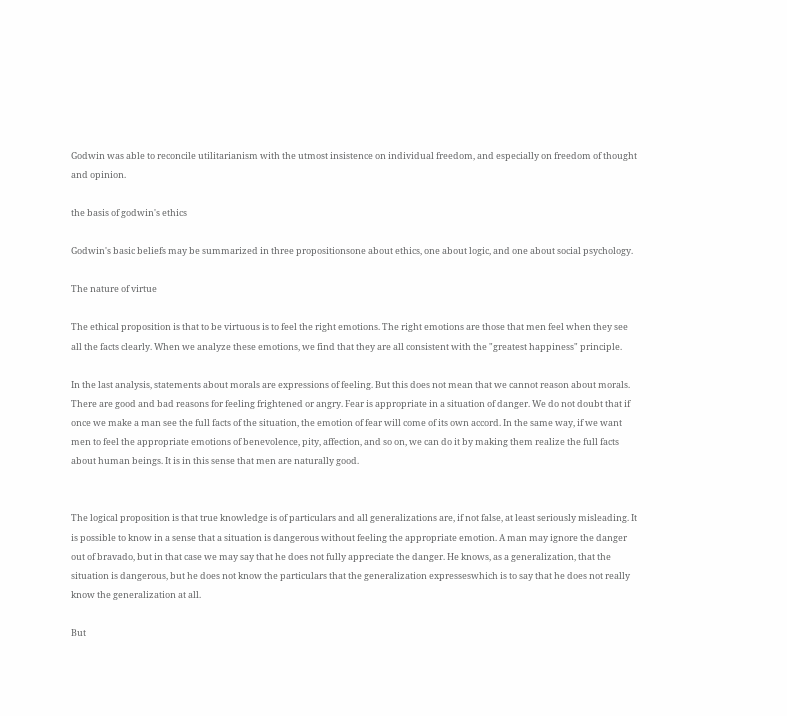Godwin was able to reconcile utilitarianism with the utmost insistence on individual freedom, and especially on freedom of thought and opinion.

the basis of godwin's ethics

Godwin's basic beliefs may be summarized in three propositionsone about ethics, one about logic, and one about social psychology.

The nature of virtue

The ethical proposition is that to be virtuous is to feel the right emotions. The right emotions are those that men feel when they see all the facts clearly. When we analyze these emotions, we find that they are all consistent with the "greatest happiness" principle.

In the last analysis, statements about morals are expressions of feeling. But this does not mean that we cannot reason about morals. There are good and bad reasons for feeling frightened or angry. Fear is appropriate in a situation of danger. We do not doubt that if once we make a man see the full facts of the situation, the emotion of fear will come of its own accord. In the same way, if we want men to feel the appropriate emotions of benevolence, pity, affection, and so on, we can do it by making them realize the full facts about human beings. It is in this sense that men are naturally good.


The logical proposition is that true knowledge is of particulars and all generalizations are, if not false, at least seriously misleading. It is possible to know in a sense that a situation is dangerous without feeling the appropriate emotion. A man may ignore the danger out of bravado, but in that case we may say that he does not fully appreciate the danger. He knows, as a generalization, that the situation is dangerous, but he does not know the particulars that the generalization expresseswhich is to say that he does not really know the generalization at all.

But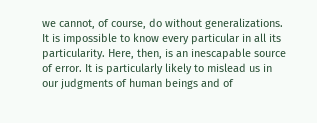we cannot, of course, do without generalizations. It is impossible to know every particular in all its particularity. Here, then, is an inescapable source of error. It is particularly likely to mislead us in our judgments of human beings and of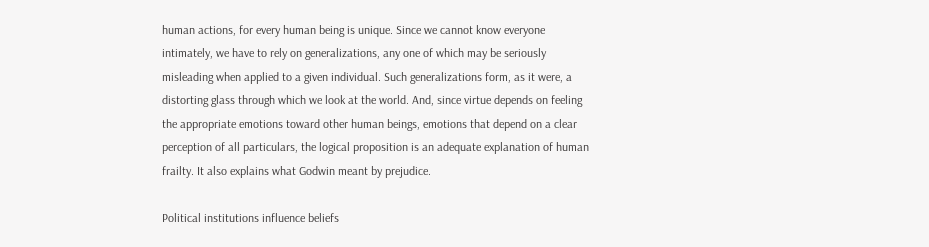human actions, for every human being is unique. Since we cannot know everyone intimately, we have to rely on generalizations, any one of which may be seriously misleading when applied to a given individual. Such generalizations form, as it were, a distorting glass through which we look at the world. And, since virtue depends on feeling the appropriate emotions toward other human beings, emotions that depend on a clear perception of all particulars, the logical proposition is an adequate explanation of human frailty. It also explains what Godwin meant by prejudice.

Political institutions influence beliefs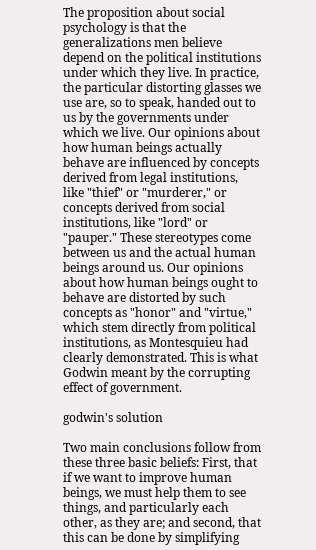The proposition about social psychology is that the generalizations men believe depend on the political institutions under which they live. In practice, the particular distorting glasses we use are, so to speak, handed out to us by the governments under which we live. Our opinions about how human beings actually behave are influenced by concepts derived from legal institutions, like "thief" or "murderer," or concepts derived from social institutions, like "lord" or "pauper." These stereotypes come between us and the actual human beings around us. Our opinions about how human beings ought to behave are distorted by such concepts as "honor" and "virtue," which stem directly from political institutions, as Montesquieu had clearly demonstrated. This is what Godwin meant by the corrupting effect of government.

godwin's solution

Two main conclusions follow from these three basic beliefs: First, that if we want to improve human beings, we must help them to see things, and particularly each other, as they are; and second, that this can be done by simplifying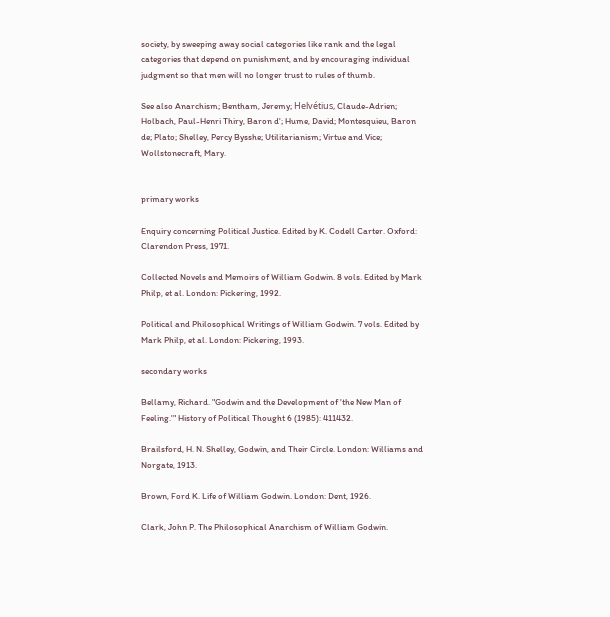society, by sweeping away social categories like rank and the legal categories that depend on punishment, and by encouraging individual judgment so that men will no longer trust to rules of thumb.

See also Anarchism; Bentham, Jeremy; Helvétius, Claude-Adrien; Holbach, Paul-Henri Thiry, Baron d'; Hume, David; Montesquieu, Baron de; Plato; Shelley, Percy Bysshe; Utilitarianism; Virtue and Vice; Wollstonecraft, Mary.


primary works

Enquiry concerning Political Justice. Edited by K. Codell Carter. Oxford: Clarendon Press, 1971.

Collected Novels and Memoirs of William Godwin. 8 vols. Edited by Mark Philp, et al. London: Pickering, 1992.

Political and Philosophical Writings of William Godwin. 7 vols. Edited by Mark Philp, et al. London: Pickering, 1993.

secondary works

Bellamy, Richard. "Godwin and the Development of 'the New Man of Feeling.'" History of Political Thought 6 (1985): 411432.

Brailsford, H. N. Shelley, Godwin, and Their Circle. London: Williams and Norgate, 1913.

Brown, Ford K. Life of William Godwin. London: Dent, 1926.

Clark, John P. The Philosophical Anarchism of William Godwin.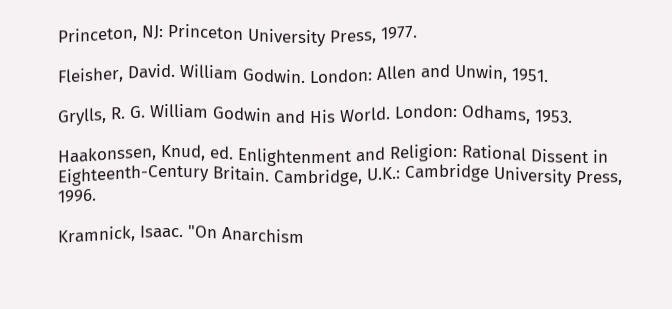Princeton, NJ: Princeton University Press, 1977.

Fleisher, David. William Godwin. London: Allen and Unwin, 1951.

Grylls, R. G. William Godwin and His World. London: Odhams, 1953.

Haakonssen, Knud, ed. Enlightenment and Religion: Rational Dissent in Eighteenth-Century Britain. Cambridge, U.K.: Cambridge University Press, 1996.

Kramnick, Isaac. "On Anarchism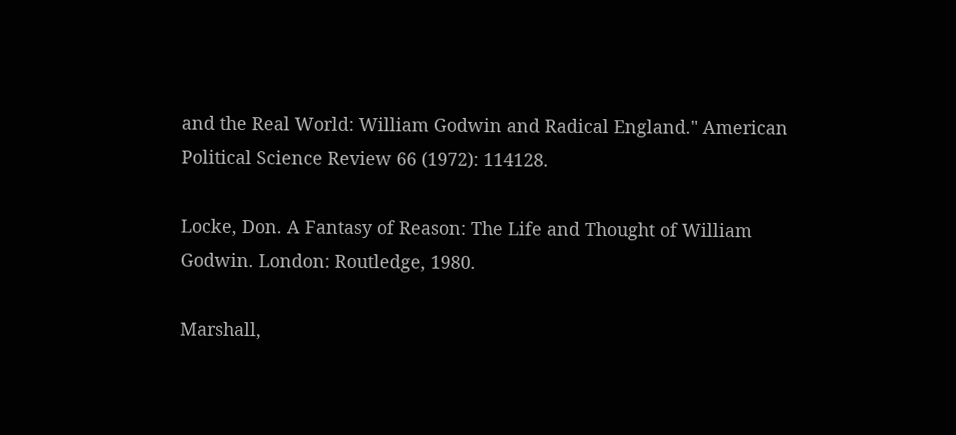and the Real World: William Godwin and Radical England." American Political Science Review 66 (1972): 114128.

Locke, Don. A Fantasy of Reason: The Life and Thought of William Godwin. London: Routledge, 1980.

Marshall,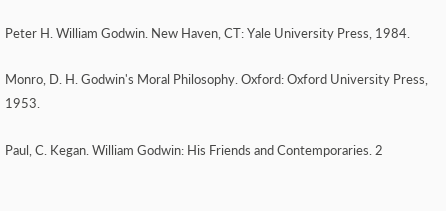Peter H. William Godwin. New Haven, CT: Yale University Press, 1984.

Monro, D. H. Godwin's Moral Philosophy. Oxford: Oxford University Press, 1953.

Paul, C. Kegan. William Godwin: His Friends and Contemporaries. 2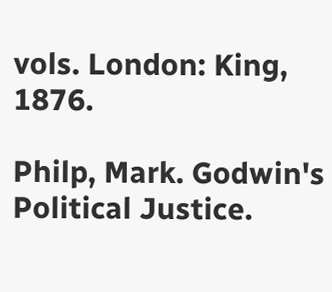vols. London: King, 1876.

Philp, Mark. Godwin's Political Justice.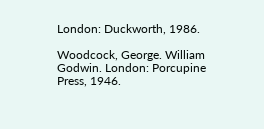London: Duckworth, 1986.

Woodcock, George. William Godwin. London: Porcupine Press, 1946.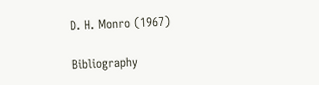D. H. Monro (1967)

Bibliography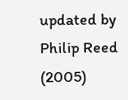updated by Philip Reed (2005)